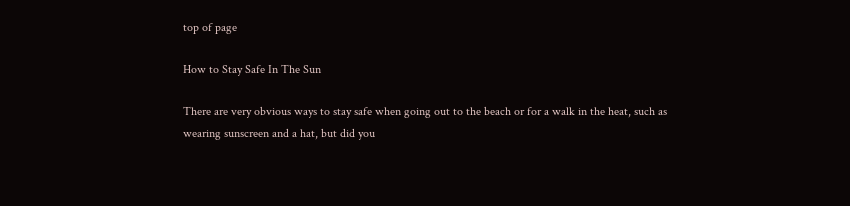top of page

How to Stay Safe In The Sun

There are very obvious ways to stay safe when going out to the beach or for a walk in the heat, such as wearing sunscreen and a hat, but did you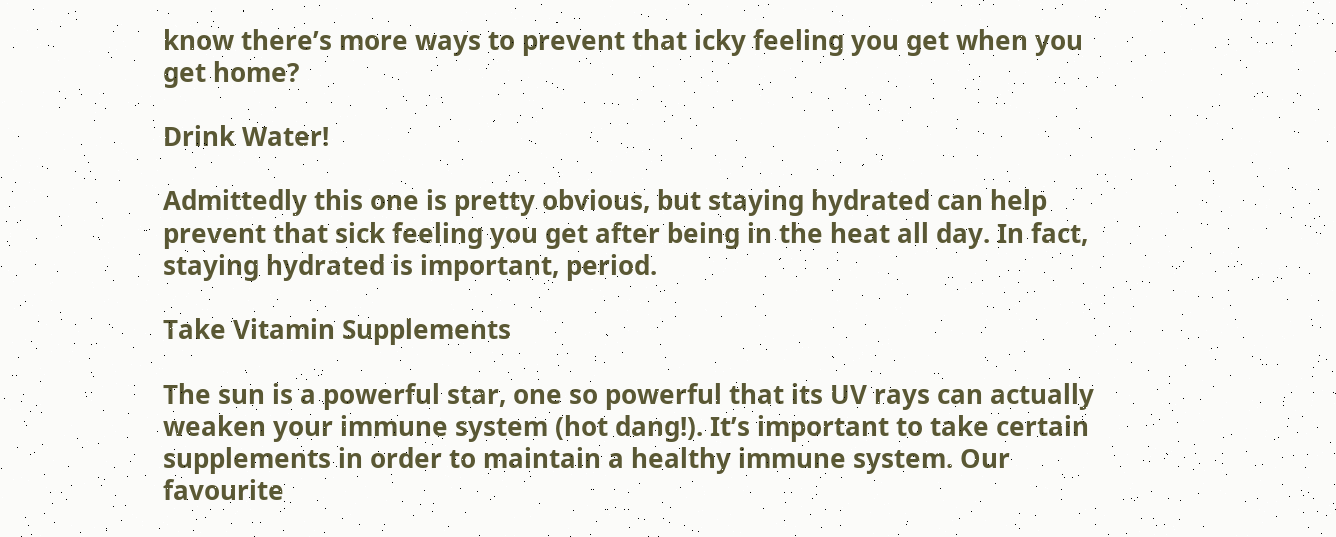know there’s more ways to prevent that icky feeling you get when you get home?

Drink Water!

Admittedly this one is pretty obvious, but staying hydrated can help prevent that sick feeling you get after being in the heat all day. In fact, staying hydrated is important, period.

Take Vitamin Supplements

The sun is a powerful star, one so powerful that its UV rays can actually weaken your immune system (hot dang!). It’s important to take certain supplements in order to maintain a healthy immune system. Our favourite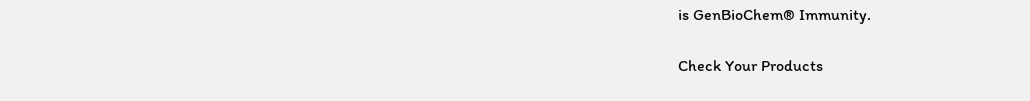is GenBioChem® Immunity.

Check Your Products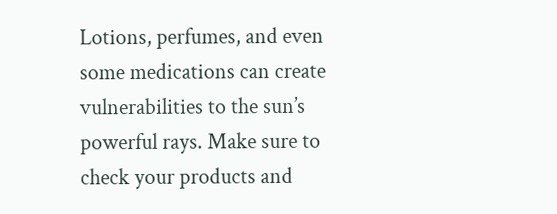Lotions, perfumes, and even some medications can create vulnerabilities to the sun’s powerful rays. Make sure to check your products and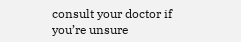consult your doctor if you’re unsure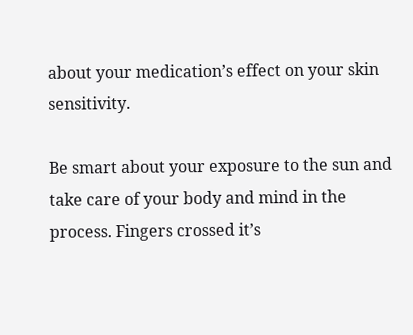about your medication’s effect on your skin sensitivity.

Be smart about your exposure to the sun and take care of your body and mind in the process. Fingers crossed it’s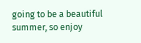going to be a beautiful summer, so enjoy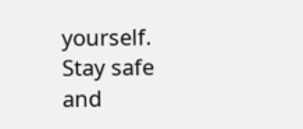yourself. Stay safe and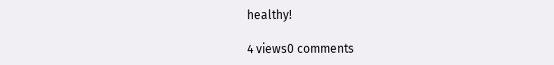healthy!

4 views0 comments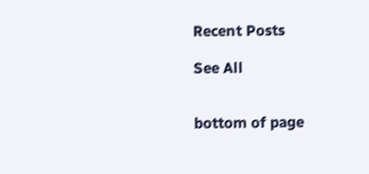Recent Posts

See All


bottom of page